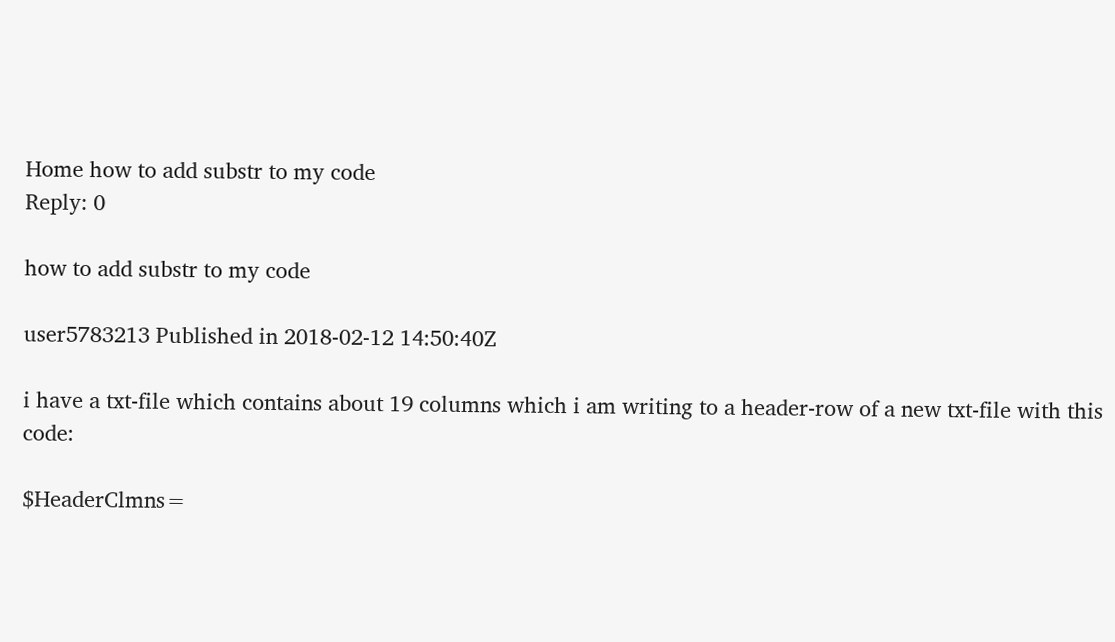Home how to add substr to my code
Reply: 0

how to add substr to my code

user5783213 Published in 2018-02-12 14:50:40Z

i have a txt-file which contains about 19 columns which i am writing to a header-row of a new txt-file with this code:

$HeaderClmns=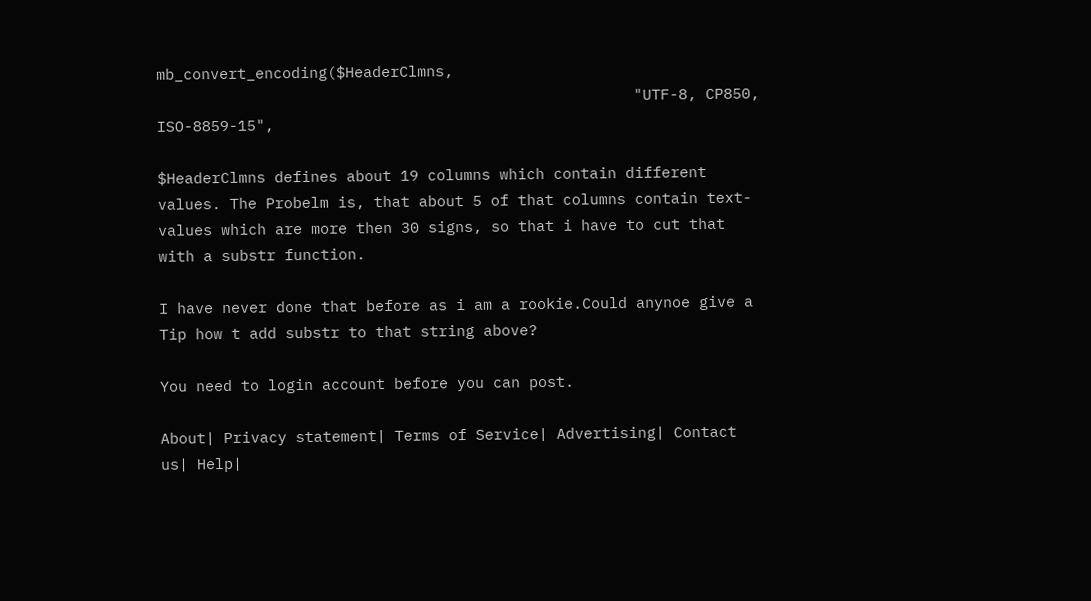mb_convert_encoding($HeaderClmns,
                                                     "UTF-8, CP850, ISO-8859-15",

$HeaderClmns defines about 19 columns which contain different values. The Probelm is, that about 5 of that columns contain text-values which are more then 30 signs, so that i have to cut that with a substr function.

I have never done that before as i am a rookie.Could anynoe give a Tip how t add substr to that string above?

You need to login account before you can post.

About| Privacy statement| Terms of Service| Advertising| Contact us| Help|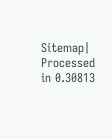Sitemap|
Processed in 0.30813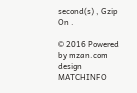second(s) , Gzip On .

© 2016 Powered by mzan.com design MATCHINFO